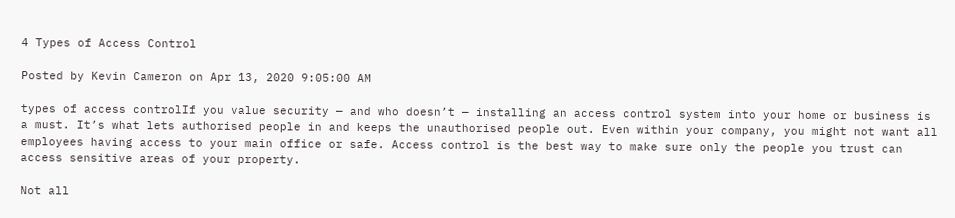4 Types of Access Control

Posted by Kevin Cameron on Apr 13, 2020 9:05:00 AM

types of access controlIf you value security — and who doesn’t — installing an access control system into your home or business is a must. It’s what lets authorised people in and keeps the unauthorised people out. Even within your company, you might not want all employees having access to your main office or safe. Access control is the best way to make sure only the people you trust can access sensitive areas of your property.

Not all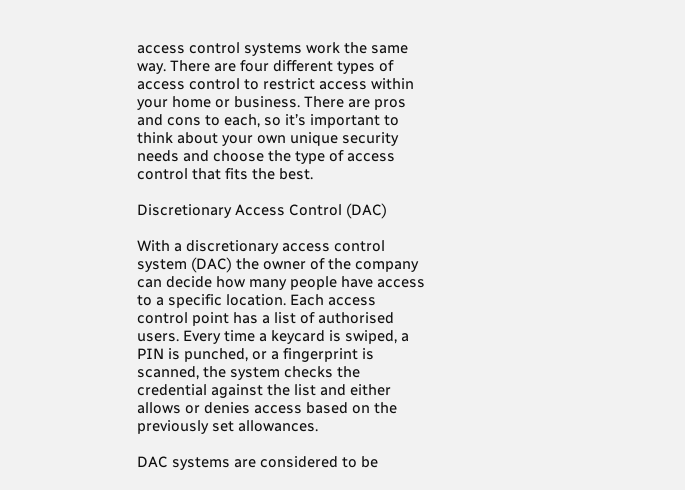access control systems work the same way. There are four different types of access control to restrict access within your home or business. There are pros and cons to each, so it’s important to think about your own unique security needs and choose the type of access control that fits the best.

Discretionary Access Control (DAC)

With a discretionary access control system (DAC) the owner of the company can decide how many people have access to a specific location. Each access control point has a list of authorised users. Every time a keycard is swiped, a PIN is punched, or a fingerprint is scanned, the system checks the credential against the list and either allows or denies access based on the previously set allowances.

DAC systems are considered to be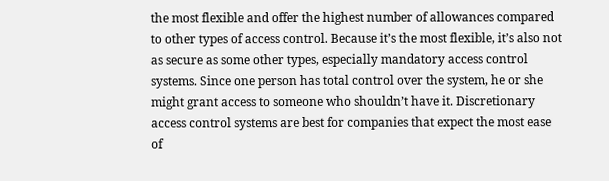the most flexible and offer the highest number of allowances compared to other types of access control. Because it’s the most flexible, it’s also not as secure as some other types, especially mandatory access control systems. Since one person has total control over the system, he or she might grant access to someone who shouldn’t have it. Discretionary access control systems are best for companies that expect the most ease of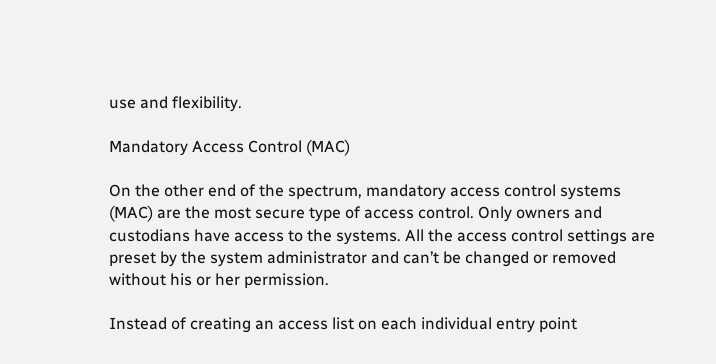use and flexibility.

Mandatory Access Control (MAC)

On the other end of the spectrum, mandatory access control systems (MAC) are the most secure type of access control. Only owners and custodians have access to the systems. All the access control settings are preset by the system administrator and can’t be changed or removed without his or her permission.

Instead of creating an access list on each individual entry point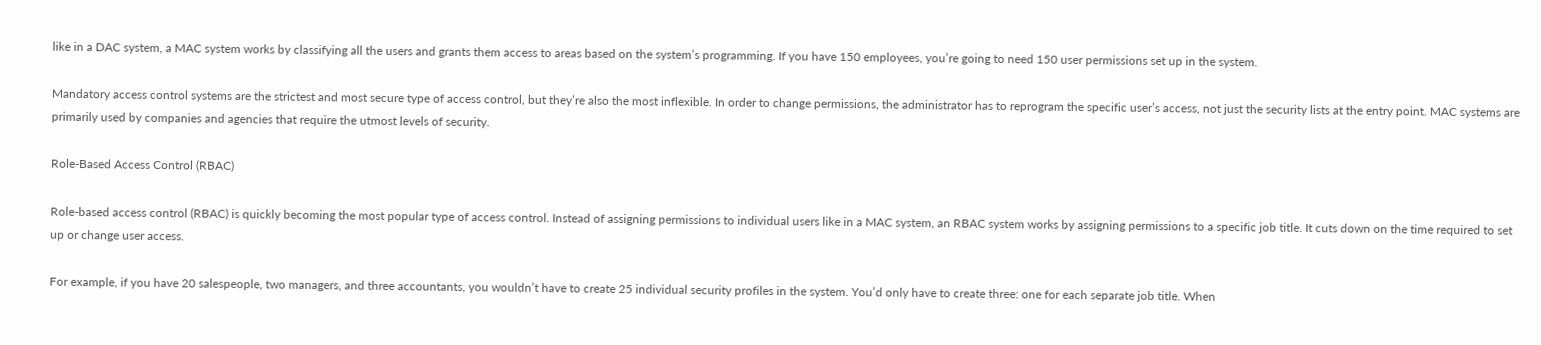like in a DAC system, a MAC system works by classifying all the users and grants them access to areas based on the system’s programming. If you have 150 employees, you’re going to need 150 user permissions set up in the system.

Mandatory access control systems are the strictest and most secure type of access control, but they’re also the most inflexible. In order to change permissions, the administrator has to reprogram the specific user’s access, not just the security lists at the entry point. MAC systems are primarily used by companies and agencies that require the utmost levels of security.

Role-Based Access Control (RBAC)

Role-based access control (RBAC) is quickly becoming the most popular type of access control. Instead of assigning permissions to individual users like in a MAC system, an RBAC system works by assigning permissions to a specific job title. It cuts down on the time required to set up or change user access.

For example, if you have 20 salespeople, two managers, and three accountants, you wouldn’t have to create 25 individual security profiles in the system. You’d only have to create three: one for each separate job title. When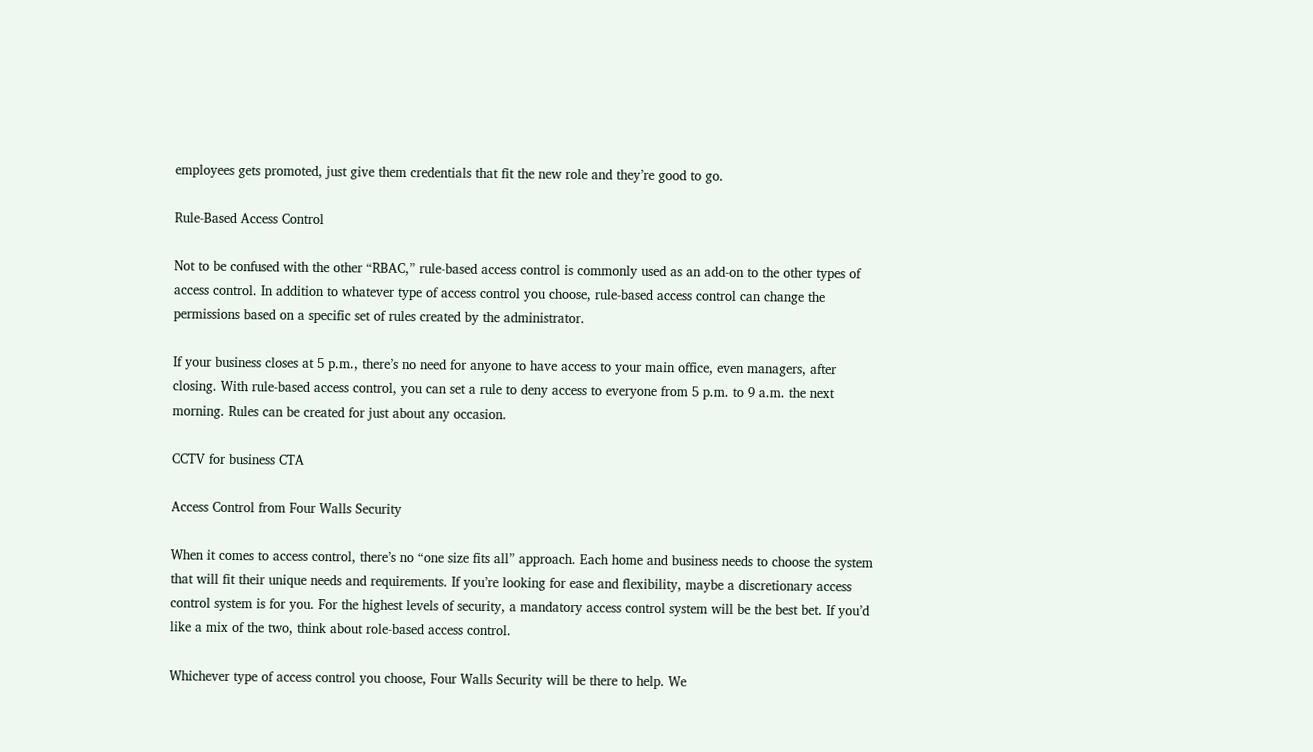employees gets promoted, just give them credentials that fit the new role and they’re good to go.

Rule-Based Access Control

Not to be confused with the other “RBAC,” rule-based access control is commonly used as an add-on to the other types of access control. In addition to whatever type of access control you choose, rule-based access control can change the permissions based on a specific set of rules created by the administrator.

If your business closes at 5 p.m., there’s no need for anyone to have access to your main office, even managers, after closing. With rule-based access control, you can set a rule to deny access to everyone from 5 p.m. to 9 a.m. the next morning. Rules can be created for just about any occasion.

CCTV for business CTA

Access Control from Four Walls Security

When it comes to access control, there’s no “one size fits all” approach. Each home and business needs to choose the system that will fit their unique needs and requirements. If you’re looking for ease and flexibility, maybe a discretionary access control system is for you. For the highest levels of security, a mandatory access control system will be the best bet. If you’d like a mix of the two, think about role-based access control.

Whichever type of access control you choose, Four Walls Security will be there to help. We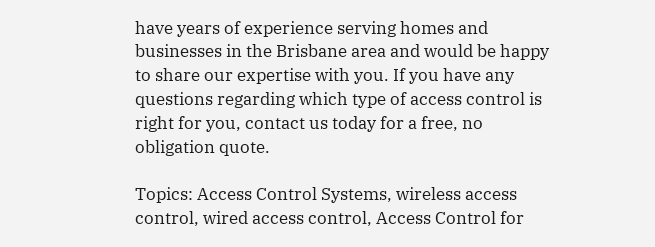have years of experience serving homes and businesses in the Brisbane area and would be happy to share our expertise with you. If you have any questions regarding which type of access control is right for you, contact us today for a free, no obligation quote.

Topics: Access Control Systems, wireless access control, wired access control, Access Control for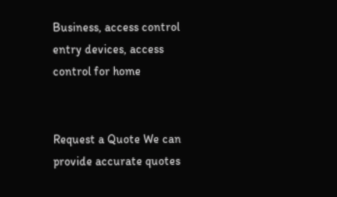Business, access control entry devices, access control for home


Request a Quote We can provide accurate quotes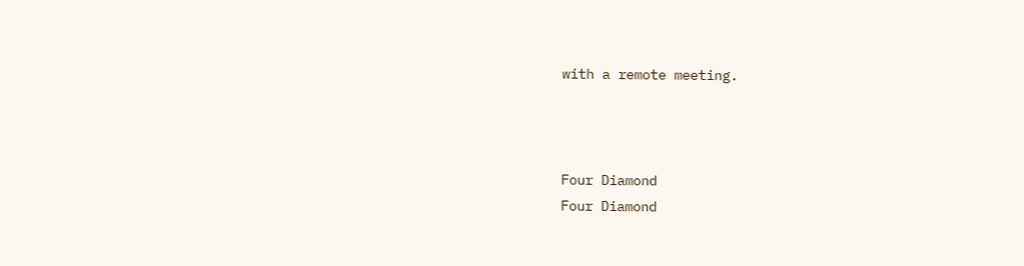with a remote meeting.



Four Diamond
Four Diamond